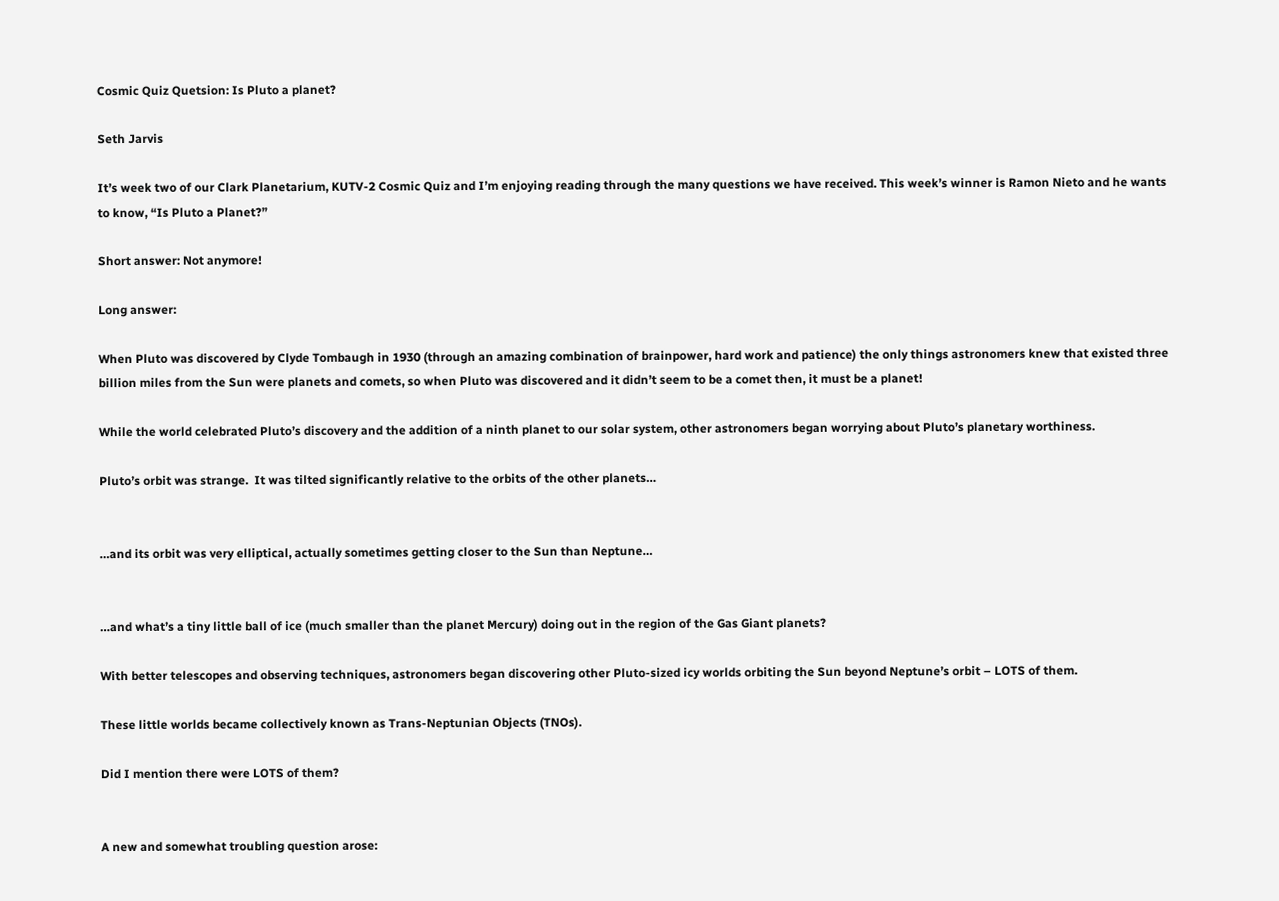Cosmic Quiz Quetsion: Is Pluto a planet?

Seth Jarvis

It’s week two of our Clark Planetarium, KUTV-2 Cosmic Quiz and I’m enjoying reading through the many questions we have received. This week’s winner is Ramon Nieto and he wants to know, “Is Pluto a Planet?”

Short answer: Not anymore!

Long answer:

When Pluto was discovered by Clyde Tombaugh in 1930 (through an amazing combination of brainpower, hard work and patience) the only things astronomers knew that existed three billion miles from the Sun were planets and comets, so when Pluto was discovered and it didn’t seem to be a comet then, it must be a planet!

While the world celebrated Pluto’s discovery and the addition of a ninth planet to our solar system, other astronomers began worrying about Pluto’s planetary worthiness.

Pluto’s orbit was strange.  It was tilted significantly relative to the orbits of the other planets…


…and its orbit was very elliptical, actually sometimes getting closer to the Sun than Neptune…


…and what’s a tiny little ball of ice (much smaller than the planet Mercury) doing out in the region of the Gas Giant planets?

With better telescopes and observing techniques, astronomers began discovering other Pluto-sized icy worlds orbiting the Sun beyond Neptune’s orbit – LOTS of them.

These little worlds became collectively known as Trans-Neptunian Objects (TNOs).

Did I mention there were LOTS of them?


A new and somewhat troubling question arose: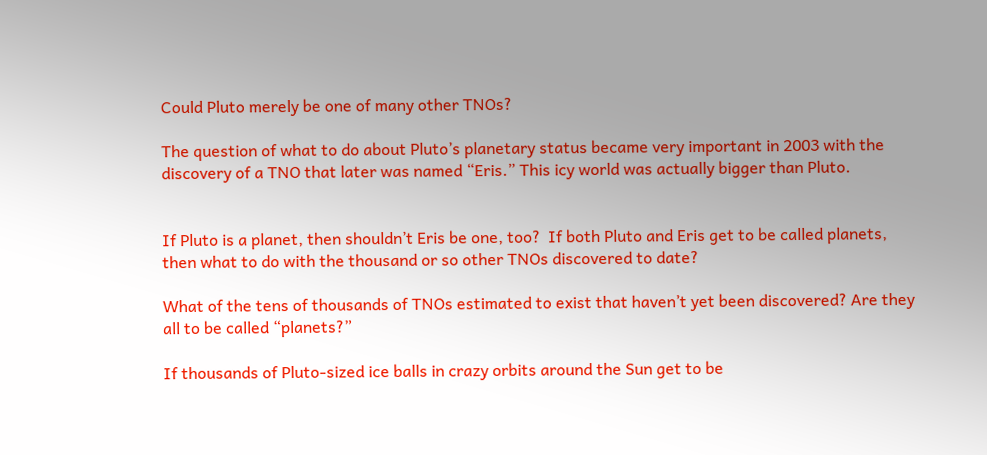Could Pluto merely be one of many other TNOs?

The question of what to do about Pluto’s planetary status became very important in 2003 with the discovery of a TNO that later was named “Eris.” This icy world was actually bigger than Pluto.


If Pluto is a planet, then shouldn’t Eris be one, too?  If both Pluto and Eris get to be called planets, then what to do with the thousand or so other TNOs discovered to date?

What of the tens of thousands of TNOs estimated to exist that haven’t yet been discovered? Are they all to be called “planets?”

If thousands of Pluto-sized ice balls in crazy orbits around the Sun get to be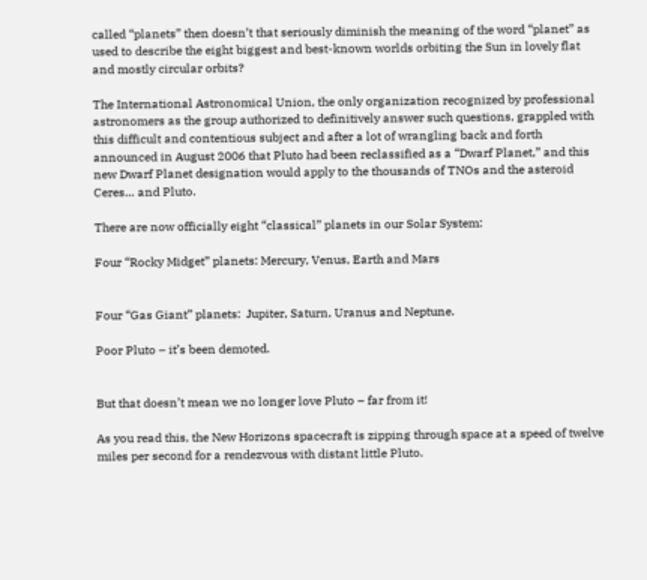called “planets” then doesn’t that seriously diminish the meaning of the word “planet” as used to describe the eight biggest and best-known worlds orbiting the Sun in lovely flat and mostly circular orbits?

The International Astronomical Union, the only organization recognized by professional astronomers as the group authorized to definitively answer such questions, grappled with this difficult and contentious subject and after a lot of wrangling back and forth announced in August 2006 that Pluto had been reclassified as a “Dwarf Planet,” and this new Dwarf Planet designation would apply to the thousands of TNOs and the asteroid Ceres… and Pluto.

There are now officially eight “classical” planets in our Solar System:

Four “Rocky Midget” planets: Mercury, Venus, Earth and Mars


Four “Gas Giant” planets:  Jupiter, Saturn, Uranus and Neptune.

Poor Pluto – it’s been demoted.


But that doesn’t mean we no longer love Pluto – far from it!

As you read this, the New Horizons spacecraft is zipping through space at a speed of twelve miles per second for a rendezvous with distant little Pluto.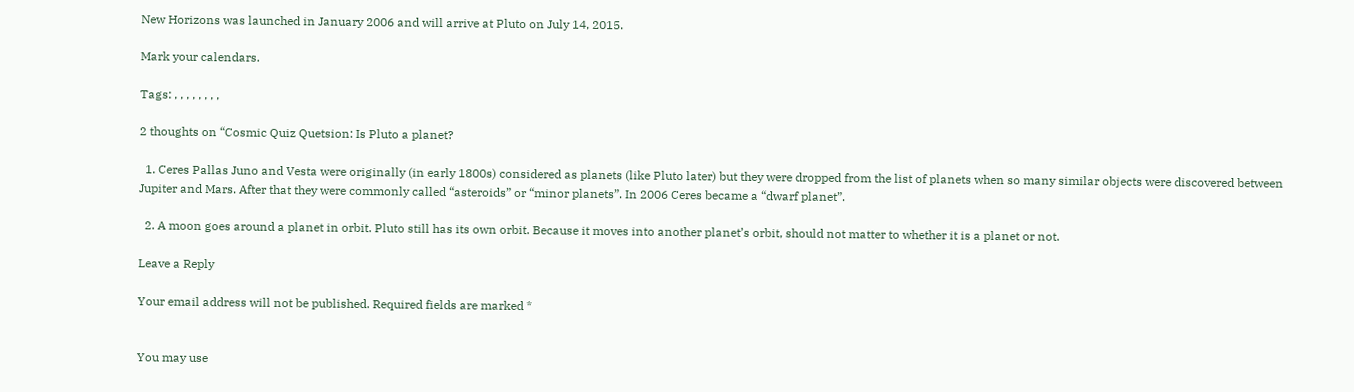New Horizons was launched in January 2006 and will arrive at Pluto on July 14, 2015.

Mark your calendars.

Tags: , , , , , , , ,

2 thoughts on “Cosmic Quiz Quetsion: Is Pluto a planet?

  1. Ceres Pallas Juno and Vesta were originally (in early 1800s) considered as planets (like Pluto later) but they were dropped from the list of planets when so many similar objects were discovered between Jupiter and Mars. After that they were commonly called “asteroids” or “minor planets”. In 2006 Ceres became a “dwarf planet”.

  2. A moon goes around a planet in orbit. Pluto still has its own orbit. Because it moves into another planet’s orbit, should not matter to whether it is a planet or not.

Leave a Reply

Your email address will not be published. Required fields are marked *


You may use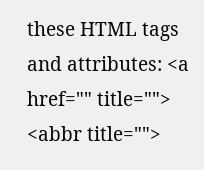these HTML tags and attributes: <a href="" title=""> <abbr title="">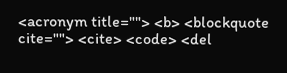<acronym title=""> <b> <blockquote cite=""> <cite> <code> <del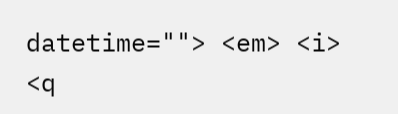datetime=""> <em> <i> <q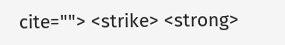cite=""> <strike> <strong>